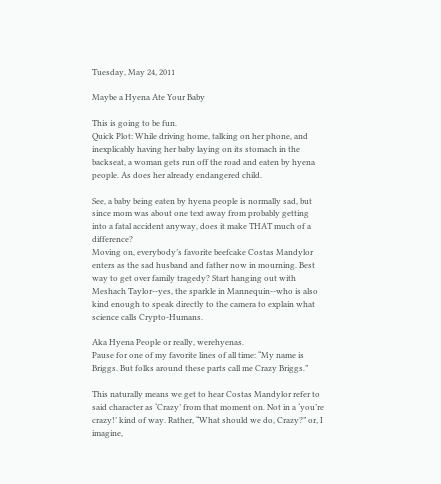Tuesday, May 24, 2011

Maybe a Hyena Ate Your Baby

This is going to be fun.
Quick Plot: While driving home, talking on her phone, and inexplicably having her baby laying on its stomach in the backseat, a woman gets run off the road and eaten by hyena people. As does her already endangered child.

See, a baby being eaten by hyena people is normally sad, but since mom was about one text away from probably getting into a fatal accident anyway, does it make THAT much of a difference?
Moving on, everybody’s favorite beefcake Costas Mandylor enters as the sad husband and father now in mourning. Best way to get over family tragedy? Start hanging out with Meshach Taylor--yes, the sparkle in Mannequin--who is also kind enough to speak directly to the camera to explain what science calls Crypto-Humans.

Aka Hyena People or really, werehyenas.
Pause for one of my favorite lines of all time: “My name is Briggs. But folks around these parts call me Crazy Briggs.”

This naturally means we get to hear Costas Mandylor refer to said character as ‘Crazy’ from that moment on. Not in a ‘you’re crazy!’ kind of way. Rather, “What should we do, Crazy?” or, I imagine,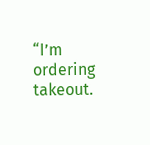“I’m ordering takeout.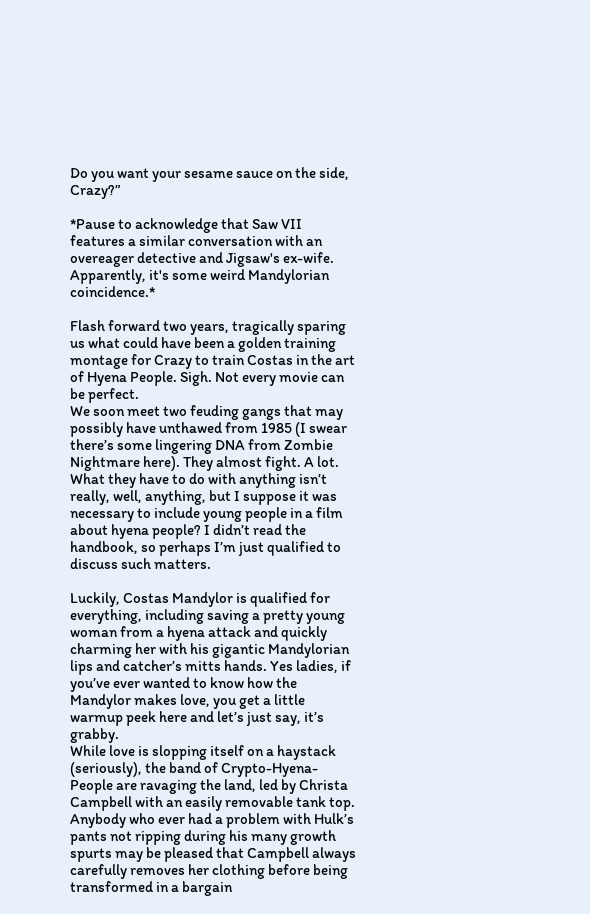Do you want your sesame sauce on the side, Crazy?”

*Pause to acknowledge that Saw VII features a similar conversation with an overeager detective and Jigsaw's ex-wife. Apparently, it's some weird Mandylorian coincidence.*

Flash forward two years, tragically sparing us what could have been a golden training montage for Crazy to train Costas in the art of Hyena People. Sigh. Not every movie can be perfect.
We soon meet two feuding gangs that may possibly have unthawed from 1985 (I swear there’s some lingering DNA from Zombie Nightmare here). They almost fight. A lot. What they have to do with anything isn’t really, well, anything, but I suppose it was necessary to include young people in a film about hyena people? I didn’t read the handbook, so perhaps I’m just qualified to discuss such matters.

Luckily, Costas Mandylor is qualified for everything, including saving a pretty young woman from a hyena attack and quickly charming her with his gigantic Mandylorian lips and catcher’s mitts hands. Yes ladies, if you’ve ever wanted to know how the Mandylor makes love, you get a little warmup peek here and let’s just say, it’s grabby.
While love is slopping itself on a haystack (seriously), the band of Crypto-Hyena-People are ravaging the land, led by Christa Campbell with an easily removable tank top. Anybody who ever had a problem with Hulk’s pants not ripping during his many growth spurts may be pleased that Campbell always carefully removes her clothing before being transformed in a bargain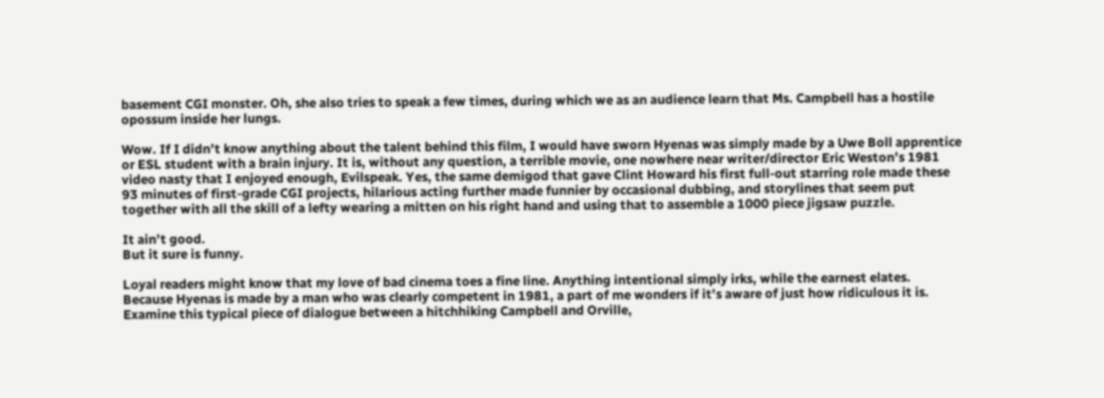basement CGI monster. Oh, she also tries to speak a few times, during which we as an audience learn that Ms. Campbell has a hostile opossum inside her lungs.

Wow. If I didn’t know anything about the talent behind this film, I would have sworn Hyenas was simply made by a Uwe Boll apprentice or ESL student with a brain injury. It is, without any question, a terrible movie, one nowhere near writer/director Eric Weston’s 1981 video nasty that I enjoyed enough, Evilspeak. Yes, the same demigod that gave Clint Howard his first full-out starring role made these 93 minutes of first-grade CGI projects, hilarious acting further made funnier by occasional dubbing, and storylines that seem put together with all the skill of a lefty wearing a mitten on his right hand and using that to assemble a 1000 piece jigsaw puzzle.

It ain’t good.
But it sure is funny.

Loyal readers might know that my love of bad cinema toes a fine line. Anything intentional simply irks, while the earnest elates. Because Hyenas is made by a man who was clearly competent in 1981, a part of me wonders if it’s aware of just how ridiculous it is. Examine this typical piece of dialogue between a hitchhiking Campbell and Orville,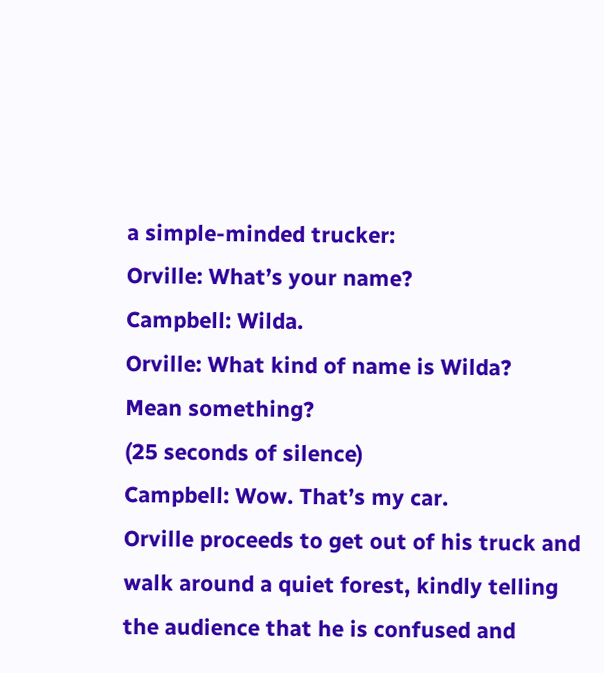a simple-minded trucker:
Orville: What’s your name?
Campbell: Wilda.
Orville: What kind of name is Wilda?
Mean something?
(25 seconds of silence)
Campbell: Wow. That’s my car.
Orville proceeds to get out of his truck and walk around a quiet forest, kindly telling the audience that he is confused and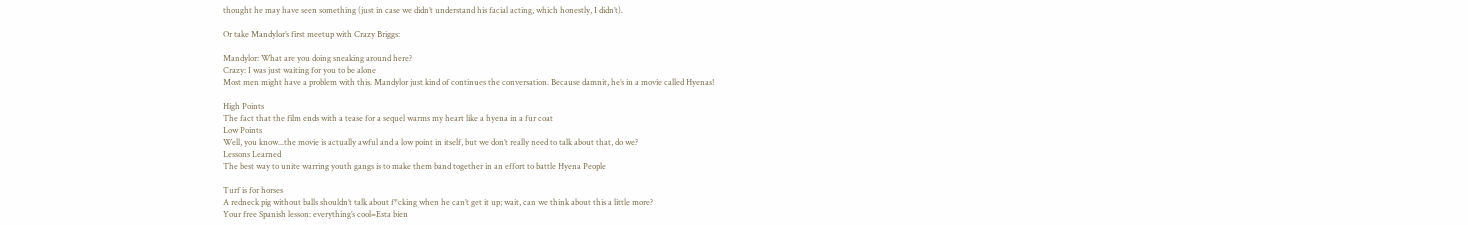thought he may have seen something (just in case we didn’t understand his facial acting, which honestly, I didn’t).

Or take Mandylor’s first meetup with Crazy Briggs:

Mandylor: What are you doing sneaking around here?
Crazy: I was just waiting for you to be alone
Most men might have a problem with this. Mandylor just kind of continues the conversation. Because damnit, he’s in a movie called Hyenas!

High Points
The fact that the film ends with a tease for a sequel warms my heart like a hyena in a fur coat
Low Points
Well, you know...the movie is actually awful and a low point in itself, but we don’t really need to talk about that, do we?
Lessons Learned
The best way to unite warring youth gangs is to make them band together in an effort to battle Hyena People

Turf is for horses
A redneck pig without balls shouldn’t talk about f*cking when he can’t get it up; wait, can we think about this a little more?
Your free Spanish lesson: everything’s cool=Esta bien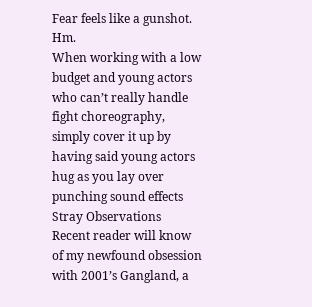Fear feels like a gunshot. Hm.
When working with a low budget and young actors who can’t really handle fight choreography, simply cover it up by having said young actors hug as you lay over punching sound effects
Stray Observations
Recent reader will know of my newfound obsession with 2001’s Gangland, a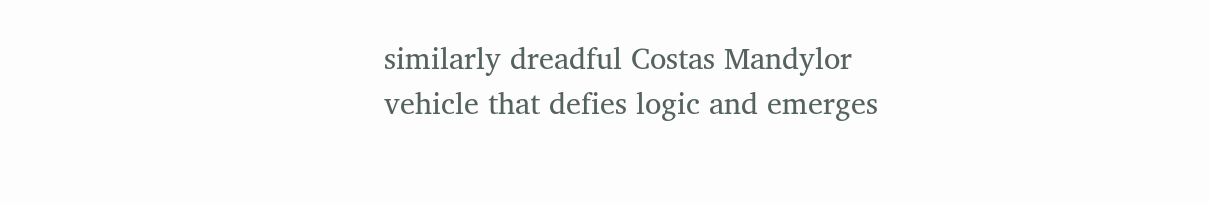similarly dreadful Costas Mandylor vehicle that defies logic and emerges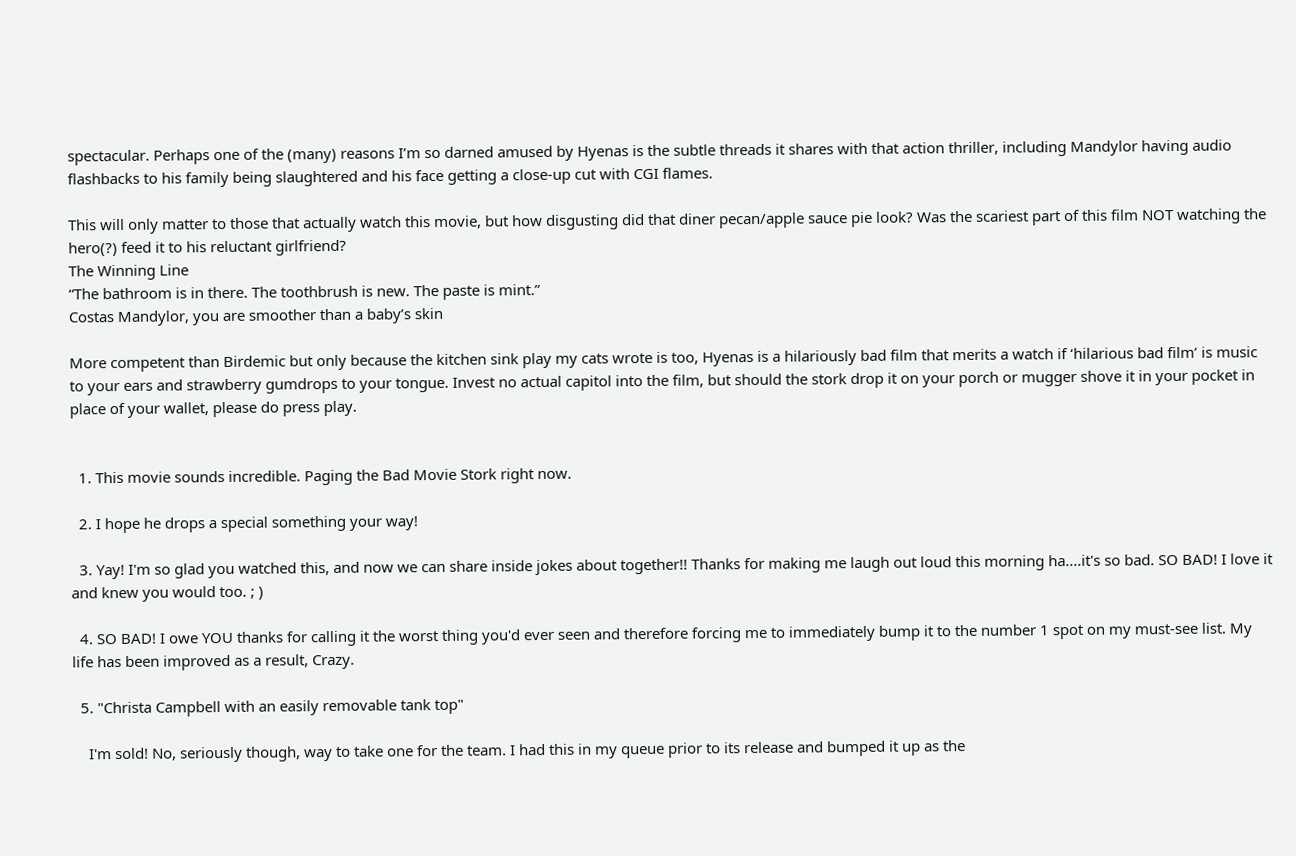spectacular. Perhaps one of the (many) reasons I’m so darned amused by Hyenas is the subtle threads it shares with that action thriller, including Mandylor having audio flashbacks to his family being slaughtered and his face getting a close-up cut with CGI flames.

This will only matter to those that actually watch this movie, but how disgusting did that diner pecan/apple sauce pie look? Was the scariest part of this film NOT watching the hero(?) feed it to his reluctant girlfriend?
The Winning Line
“The bathroom is in there. The toothbrush is new. The paste is mint.”
Costas Mandylor, you are smoother than a baby’s skin

More competent than Birdemic but only because the kitchen sink play my cats wrote is too, Hyenas is a hilariously bad film that merits a watch if ‘hilarious bad film’ is music to your ears and strawberry gumdrops to your tongue. Invest no actual capitol into the film, but should the stork drop it on your porch or mugger shove it in your pocket in place of your wallet, please do press play.


  1. This movie sounds incredible. Paging the Bad Movie Stork right now.

  2. I hope he drops a special something your way!

  3. Yay! I'm so glad you watched this, and now we can share inside jokes about together!! Thanks for making me laugh out loud this morning ha....it's so bad. SO BAD! I love it and knew you would too. ; )

  4. SO BAD! I owe YOU thanks for calling it the worst thing you'd ever seen and therefore forcing me to immediately bump it to the number 1 spot on my must-see list. My life has been improved as a result, Crazy.

  5. "Christa Campbell with an easily removable tank top"

    I'm sold! No, seriously though, way to take one for the team. I had this in my queue prior to its release and bumped it up as the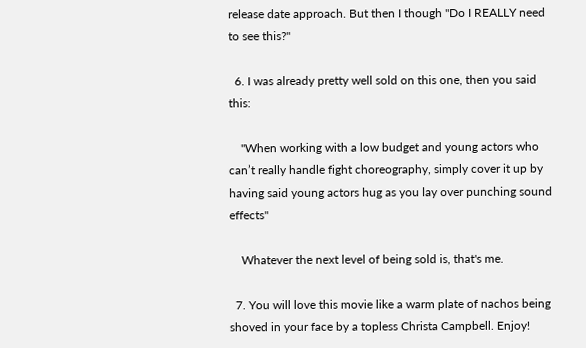release date approach. But then I though "Do I REALLY need to see this?"

  6. I was already pretty well sold on this one, then you said this:

    "When working with a low budget and young actors who can’t really handle fight choreography, simply cover it up by having said young actors hug as you lay over punching sound effects"

    Whatever the next level of being sold is, that's me.

  7. You will love this movie like a warm plate of nachos being shoved in your face by a topless Christa Campbell. Enjoy!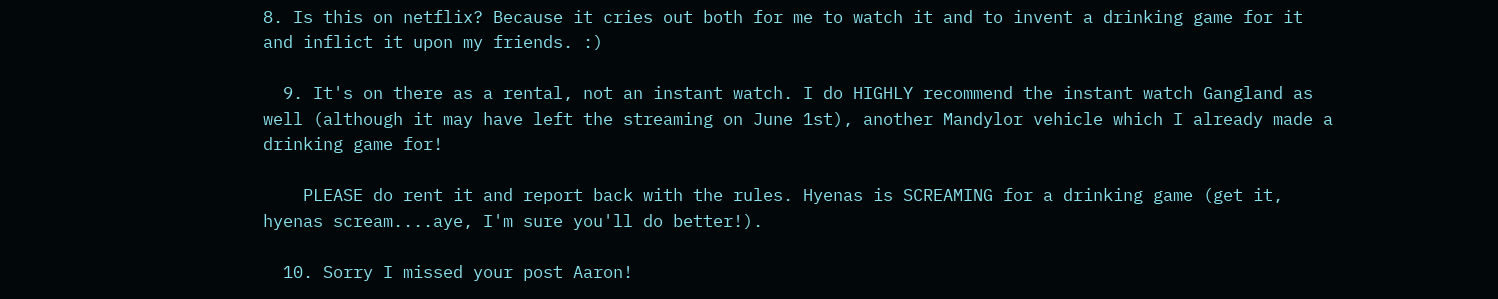8. Is this on netflix? Because it cries out both for me to watch it and to invent a drinking game for it and inflict it upon my friends. :)

  9. It's on there as a rental, not an instant watch. I do HIGHLY recommend the instant watch Gangland as well (although it may have left the streaming on June 1st), another Mandylor vehicle which I already made a drinking game for!

    PLEASE do rent it and report back with the rules. Hyenas is SCREAMING for a drinking game (get it, hyenas scream....aye, I'm sure you'll do better!).

  10. Sorry I missed your post Aaron!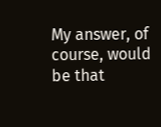My answer, of course, would be that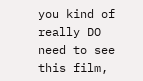you kind of really DO need to see this film,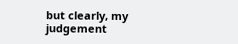but clearly, my judgement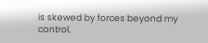is skewed by forces beyond my control.